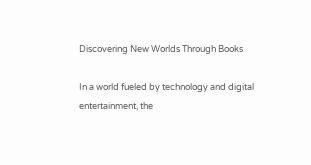Discovering New Worlds Through Books

In a world fueled by technology and digital entertainment, the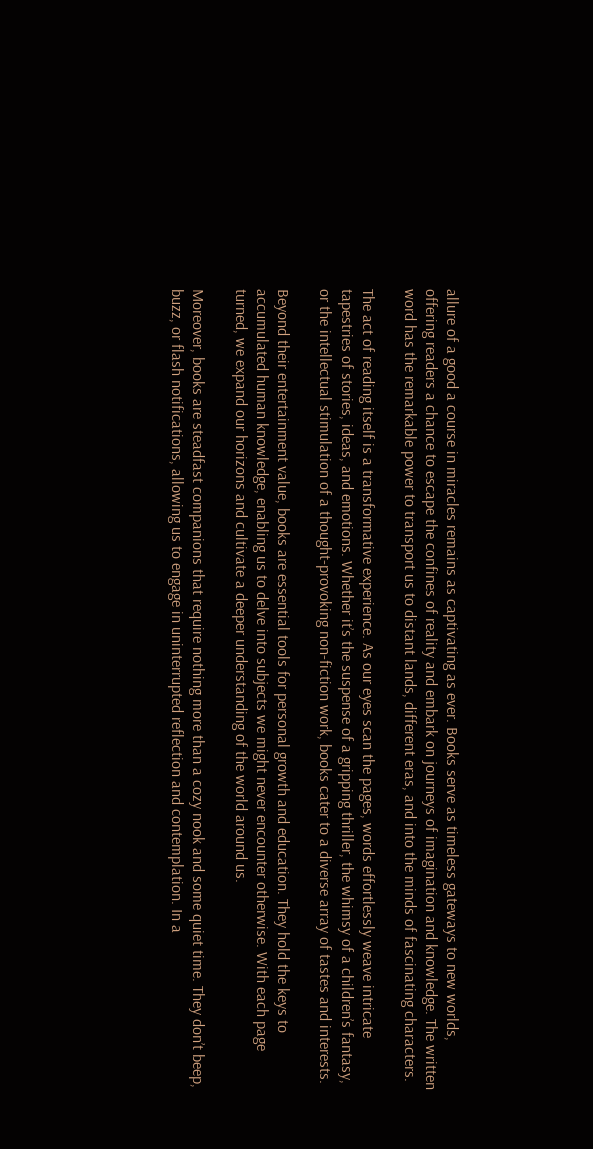allure of a good a course in miracles remains as captivating as ever. Books serve as timeless gateways to new worlds, offering readers a chance to escape the confines of reality and embark on journeys of imagination and knowledge. The written word has the remarkable power to transport us to distant lands, different eras, and into the minds of fascinating characters.

The act of reading itself is a transformative experience. As our eyes scan the pages, words effortlessly weave intricate tapestries of stories, ideas, and emotions. Whether it’s the suspense of a gripping thriller, the whimsy of a children’s fantasy, or the intellectual stimulation of a thought-provoking non-fiction work, books cater to a diverse array of tastes and interests.

Beyond their entertainment value, books are essential tools for personal growth and education. They hold the keys to accumulated human knowledge, enabling us to delve into subjects we might never encounter otherwise. With each page turned, we expand our horizons and cultivate a deeper understanding of the world around us.

Moreover, books are steadfast companions that require nothing more than a cozy nook and some quiet time. They don’t beep, buzz, or flash notifications, allowing us to engage in uninterrupted reflection and contemplation. In a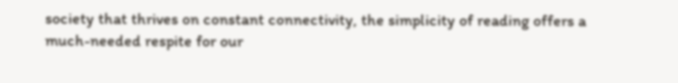society that thrives on constant connectivity, the simplicity of reading offers a much-needed respite for our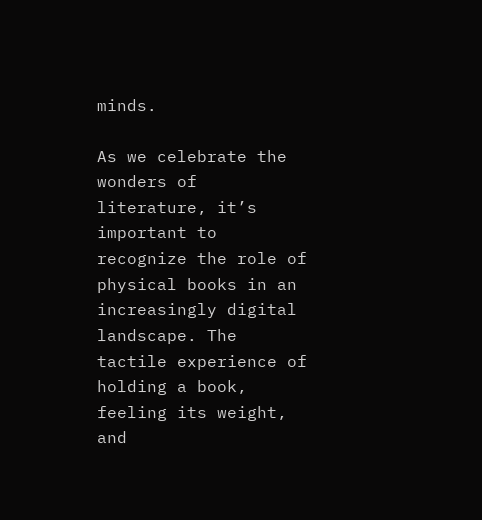minds.

As we celebrate the wonders of literature, it’s important to recognize the role of physical books in an increasingly digital landscape. The tactile experience of holding a book, feeling its weight, and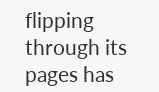flipping through its pages has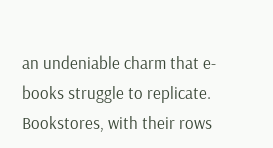an undeniable charm that e-books struggle to replicate. Bookstores, with their rows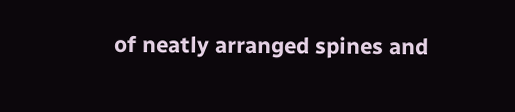of neatly arranged spines and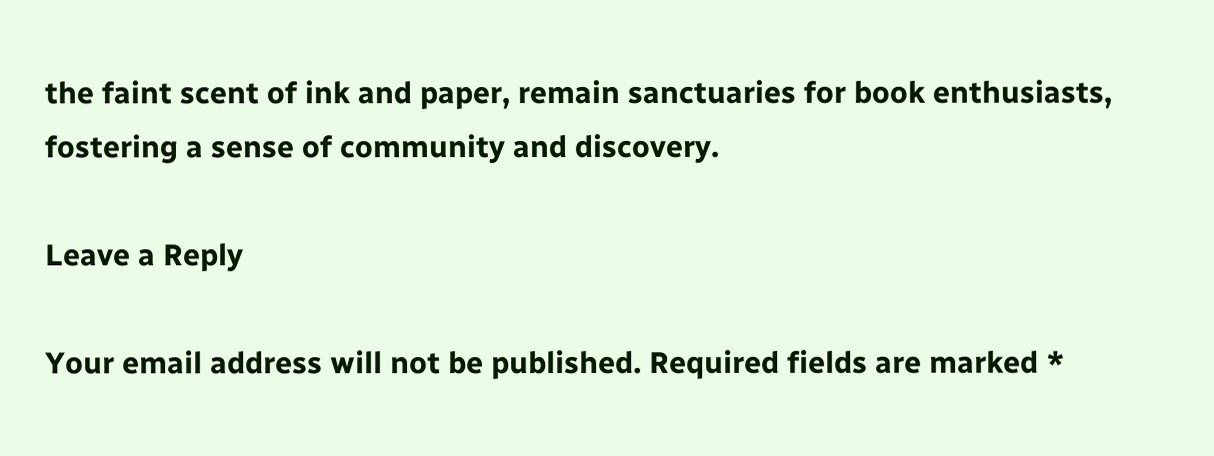the faint scent of ink and paper, remain sanctuaries for book enthusiasts, fostering a sense of community and discovery.

Leave a Reply

Your email address will not be published. Required fields are marked *